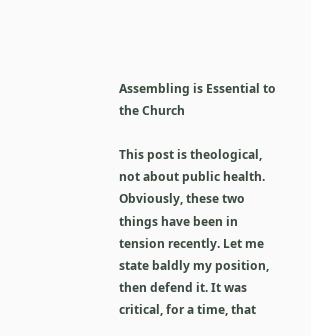Assembling is Essential to the Church

This post is theological, not about public health. Obviously, these two things have been in tension recently. Let me state baldly my position, then defend it. It was critical, for a time, that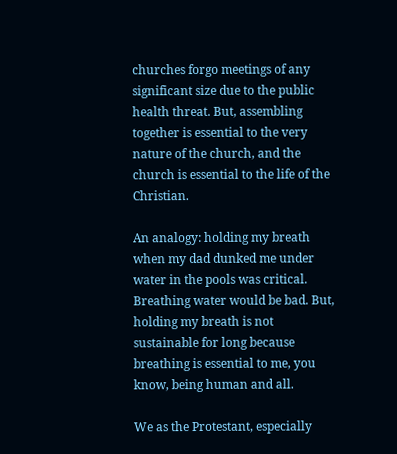churches forgo meetings of any significant size due to the public health threat. But, assembling together is essential to the very nature of the church, and the church is essential to the life of the Christian.

An analogy: holding my breath when my dad dunked me under water in the pools was critical. Breathing water would be bad. But, holding my breath is not sustainable for long because breathing is essential to me, you know, being human and all.

We as the Protestant, especially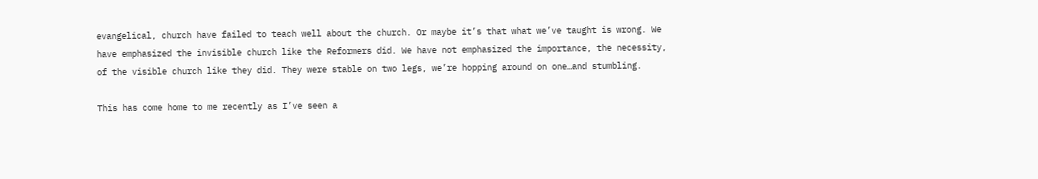evangelical, church have failed to teach well about the church. Or maybe it’s that what we’ve taught is wrong. We have emphasized the invisible church like the Reformers did. We have not emphasized the importance, the necessity, of the visible church like they did. They were stable on two legs, we’re hopping around on one…and stumbling.

This has come home to me recently as I’ve seen a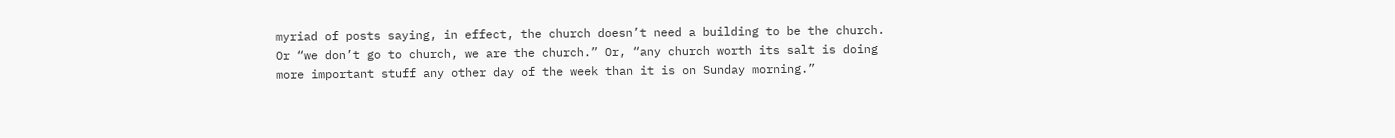myriad of posts saying, in effect, the church doesn’t need a building to be the church. Or “we don’t go to church, we are the church.” Or, “any church worth its salt is doing more important stuff any other day of the week than it is on Sunday morning.”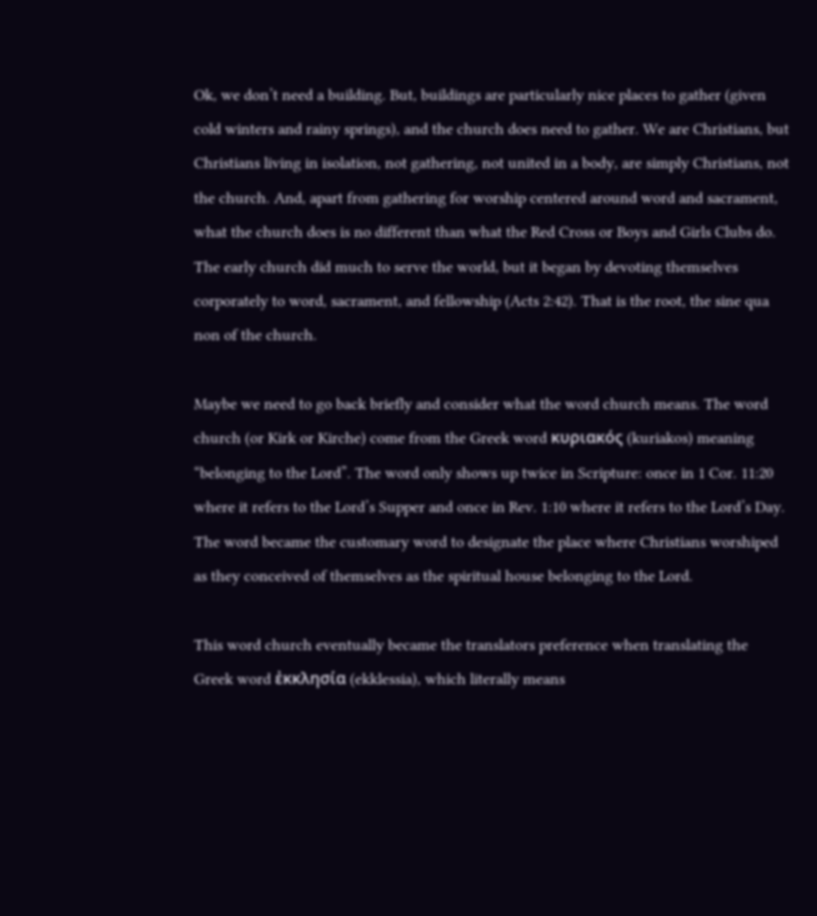Ok, we don’t need a building. But, buildings are particularly nice places to gather (given cold winters and rainy springs), and the church does need to gather. We are Christians, but Christians living in isolation, not gathering, not united in a body, are simply Christians, not the church. And, apart from gathering for worship centered around word and sacrament, what the church does is no different than what the Red Cross or Boys and Girls Clubs do. The early church did much to serve the world, but it began by devoting themselves corporately to word, sacrament, and fellowship (Acts 2:42). That is the root, the sine qua non of the church.

Maybe we need to go back briefly and consider what the word church means. The word church (or Kirk or Kirche) come from the Greek word κυριακός (kuriakos) meaning “belonging to the Lord”. The word only shows up twice in Scripture: once in 1 Cor. 11:20 where it refers to the Lord’s Supper and once in Rev. 1:10 where it refers to the Lord’s Day. The word became the customary word to designate the place where Christians worshiped as they conceived of themselves as the spiritual house belonging to the Lord.

This word church eventually became the translators preference when translating the Greek word ἐκκλησία (ekklessia), which literally means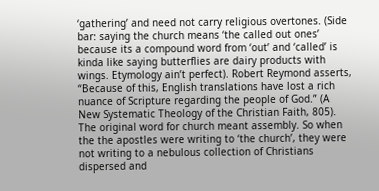‘gathering’ and need not carry religious overtones. (Side bar: saying the church means ‘the called out ones’ because its a compound word from ‘out’ and ‘called’ is kinda like saying butterflies are dairy products with wings. Etymology ain’t perfect). Robert Reymond asserts, “Because of this, English translations have lost a rich nuance of Scripture regarding the people of God.” (A New Systematic Theology of the Christian Faith, 805). The original word for church meant assembly. So when the the apostles were writing to ‘the church’, they were not writing to a nebulous collection of Christians dispersed and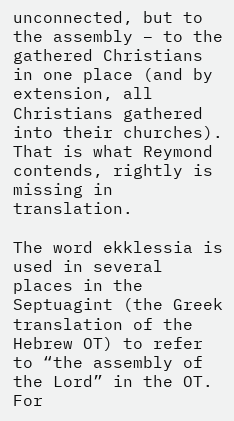unconnected, but to the assembly – to the gathered Christians in one place (and by extension, all Christians gathered into their churches). That is what Reymond contends, rightly is missing in translation.

The word ekklessia is used in several places in the Septuagint (the Greek translation of the Hebrew OT) to refer to “the assembly of the Lord” in the OT. For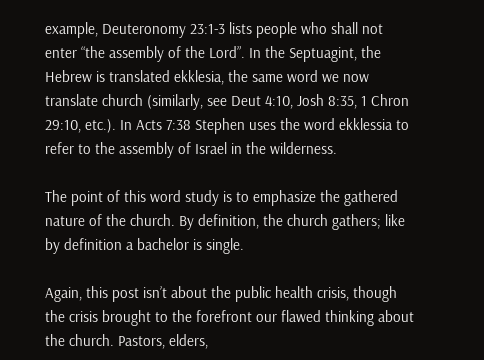example, Deuteronomy 23:1-3 lists people who shall not enter “the assembly of the Lord”. In the Septuagint, the Hebrew is translated ekklesia, the same word we now translate church (similarly, see Deut 4:10, Josh 8:35, 1 Chron 29:10, etc.). In Acts 7:38 Stephen uses the word ekklessia to refer to the assembly of Israel in the wilderness.

The point of this word study is to emphasize the gathered nature of the church. By definition, the church gathers; like by definition a bachelor is single.

Again, this post isn’t about the public health crisis, though the crisis brought to the forefront our flawed thinking about the church. Pastors, elders,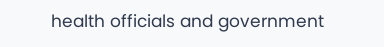health officials and government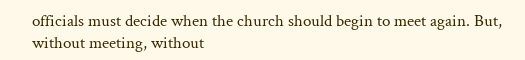officials must decide when the church should begin to meet again. But, without meeting, without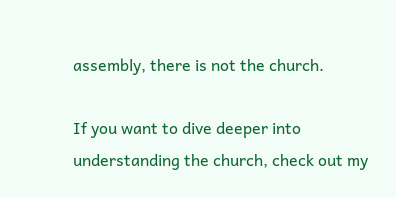assembly, there is not the church.

If you want to dive deeper into understanding the church, check out my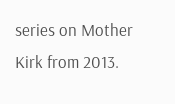series on Mother Kirk from 2013.